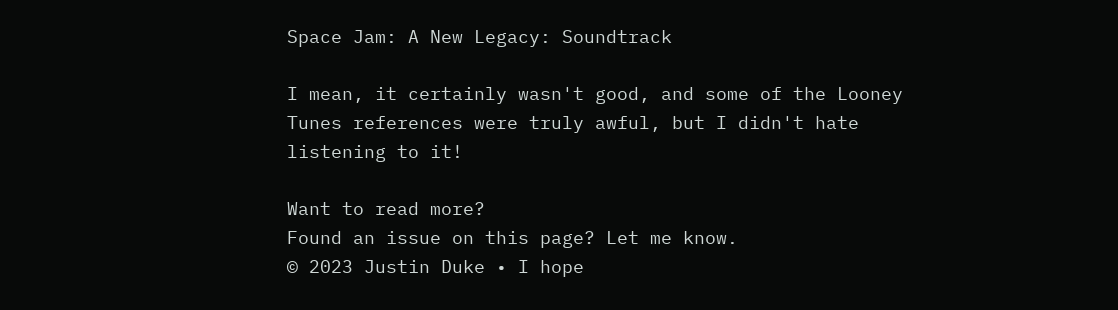Space Jam: A New Legacy: Soundtrack

I mean, it certainly wasn't good, and some of the Looney Tunes references were truly awful, but I didn't hate listening to it!

Want to read more?
Found an issue on this page? Let me know.
© 2023 Justin Duke • I hope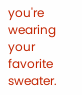you're wearing your favorite sweater.